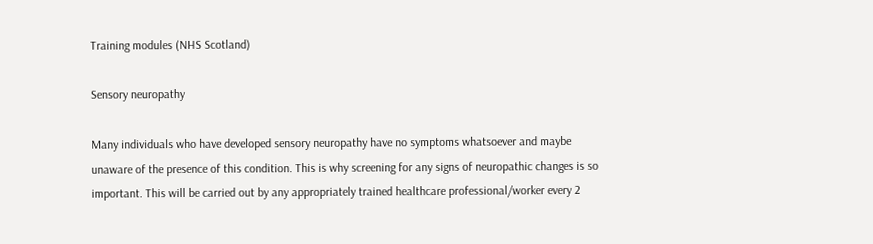Training modules (NHS Scotland)

Sensory neuropathy

Many individuals who have developed sensory neuropathy have no symptoms whatsoever and maybe unaware of the presence of this condition. This is why screening for any signs of neuropathic changes is so important. This will be carried out by any appropriately trained healthcare professional/worker every 2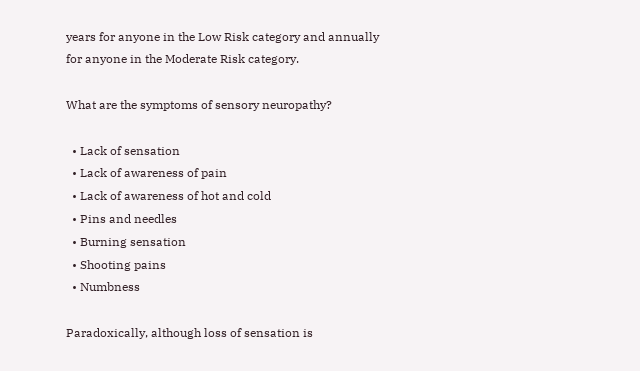years for anyone in the Low Risk category and annually for anyone in the Moderate Risk category.

What are the symptoms of sensory neuropathy?

  • Lack of sensation
  • Lack of awareness of pain
  • Lack of awareness of hot and cold
  • Pins and needles
  • Burning sensation
  • Shooting pains
  • Numbness

Paradoxically, although loss of sensation is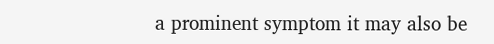a prominent symptom it may also be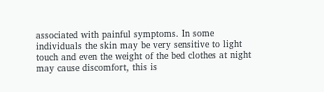associated with painful symptoms. In some individuals the skin may be very sensitive to light touch and even the weight of the bed clothes at night may cause discomfort, this is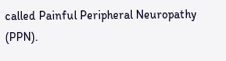called Painful Peripheral Neuropathy (PPN).